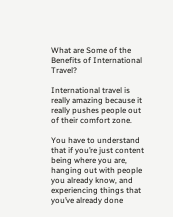What are Some of the Benefits of International Travel?

International travel is really amazing because it really pushes people out of their comfort zone.

You have to understand that if you’re just content being where you are, hanging out with people you already know, and experiencing things that you’ve already done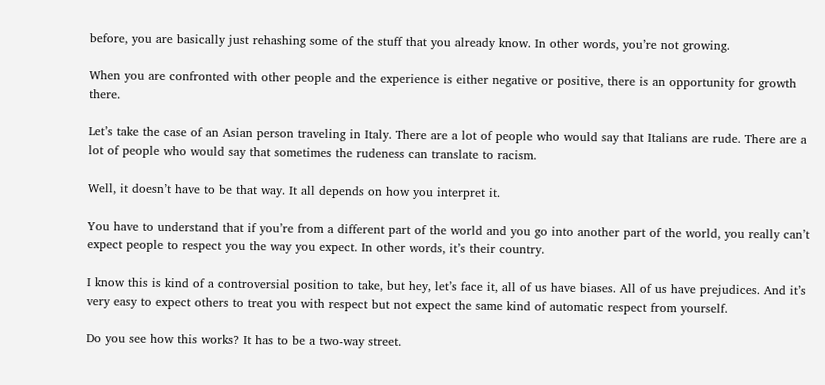before, you are basically just rehashing some of the stuff that you already know. In other words, you’re not growing.

When you are confronted with other people and the experience is either negative or positive, there is an opportunity for growth there.

Let’s take the case of an Asian person traveling in Italy. There are a lot of people who would say that Italians are rude. There are a lot of people who would say that sometimes the rudeness can translate to racism.

Well, it doesn’t have to be that way. It all depends on how you interpret it.

You have to understand that if you’re from a different part of the world and you go into another part of the world, you really can’t expect people to respect you the way you expect. In other words, it’s their country.

I know this is kind of a controversial position to take, but hey, let’s face it, all of us have biases. All of us have prejudices. And it’s very easy to expect others to treat you with respect but not expect the same kind of automatic respect from yourself.

Do you see how this works? It has to be a two-way street.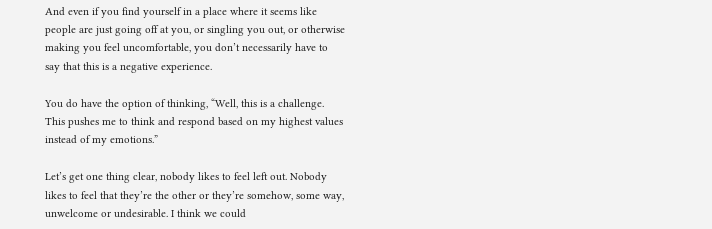And even if you find yourself in a place where it seems like people are just going off at you, or singling you out, or otherwise making you feel uncomfortable, you don’t necessarily have to say that this is a negative experience.

You do have the option of thinking, “Well, this is a challenge. This pushes me to think and respond based on my highest values instead of my emotions.”

Let’s get one thing clear, nobody likes to feel left out. Nobody likes to feel that they’re the other or they’re somehow, some way, unwelcome or undesirable. I think we could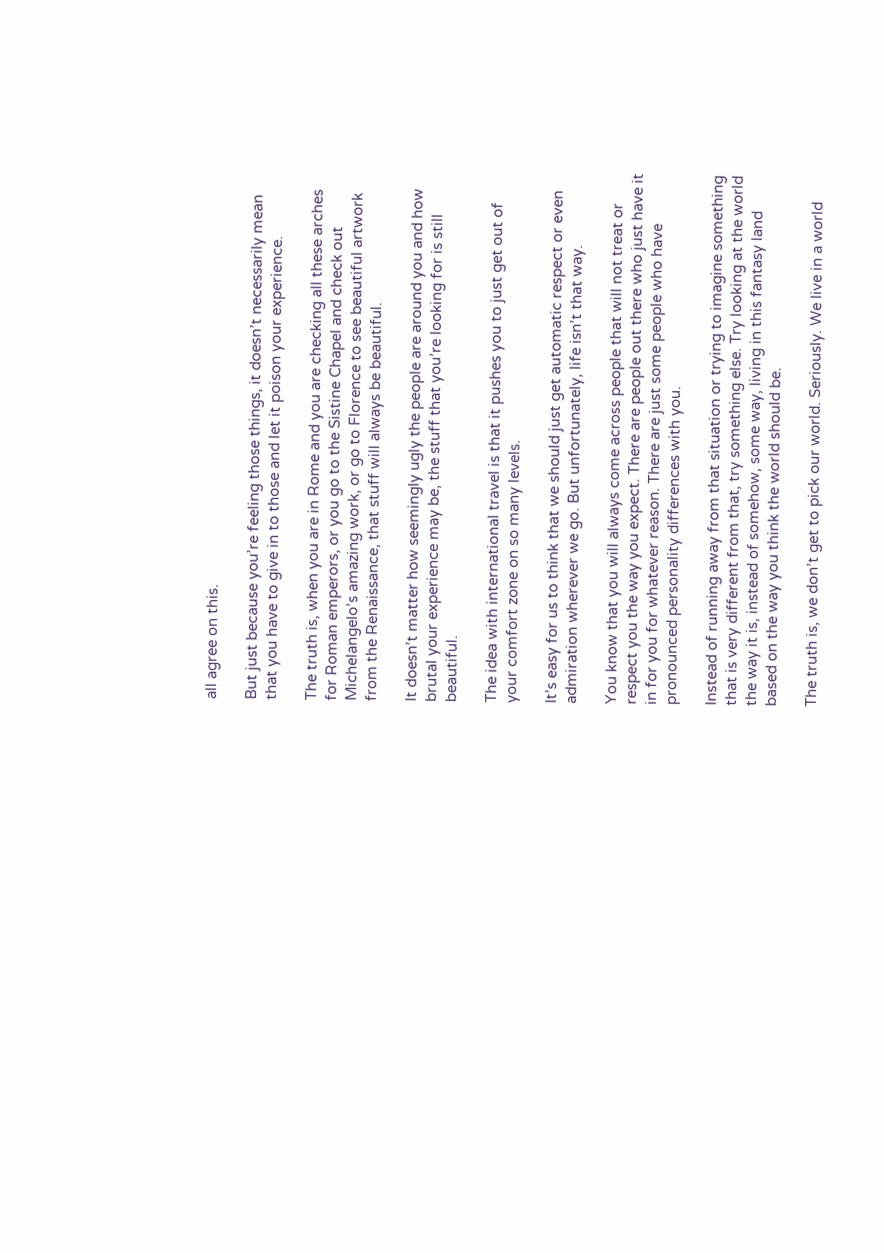all agree on this.

But just because you’re feeling those things, it doesn’t necessarily mean that you have to give in to those and let it poison your experience.

The truth is, when you are in Rome and you are checking all these arches for Roman emperors, or you go to the Sistine Chapel and check out Michelangelo’s amazing work, or go to Florence to see beautiful artwork from the Renaissance, that stuff will always be beautiful.

It doesn’t matter how seemingly ugly the people are around you and how brutal your experience may be, the stuff that you’re looking for is still beautiful.

The idea with international travel is that it pushes you to just get out of your comfort zone on so many levels.

It’s easy for us to think that we should just get automatic respect or even admiration wherever we go. But unfortunately, life isn’t that way.

You know that you will always come across people that will not treat or respect you the way you expect. There are people out there who just have it in for you for whatever reason. There are just some people who have pronounced personality differences with you.

Instead of running away from that situation or trying to imagine something that is very different from that, try something else. Try looking at the world the way it is, instead of somehow, some way, living in this fantasy land based on the way you think the world should be.

The truth is, we don’t get to pick our world. Seriously. We live in a world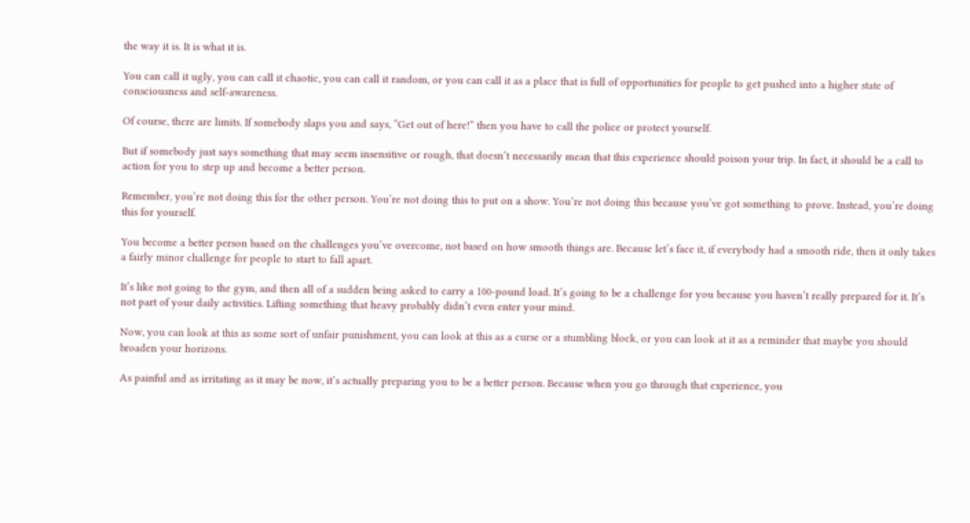the way it is. It is what it is.

You can call it ugly, you can call it chaotic, you can call it random, or you can call it as a place that is full of opportunities for people to get pushed into a higher state of consciousness and self-awareness.

Of course, there are limits. If somebody slaps you and says, “Get out of here!” then you have to call the police or protect yourself.

But if somebody just says something that may seem insensitive or rough, that doesn’t necessarily mean that this experience should poison your trip. In fact, it should be a call to action for you to step up and become a better person.

Remember, you’re not doing this for the other person. You’re not doing this to put on a show. You’re not doing this because you’ve got something to prove. Instead, you’re doing this for yourself.

You become a better person based on the challenges you’ve overcome, not based on how smooth things are. Because let’s face it, if everybody had a smooth ride, then it only takes a fairly minor challenge for people to start to fall apart.

It’s like not going to the gym, and then all of a sudden being asked to carry a 100-pound load. It’s going to be a challenge for you because you haven’t really prepared for it. It’s not part of your daily activities. Lifting something that heavy probably didn’t even enter your mind.

Now, you can look at this as some sort of unfair punishment, you can look at this as a curse or a stumbling block, or you can look at it as a reminder that maybe you should broaden your horizons.

As painful and as irritating as it may be now, it’s actually preparing you to be a better person. Because when you go through that experience, you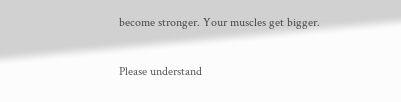become stronger. Your muscles get bigger.

Please understand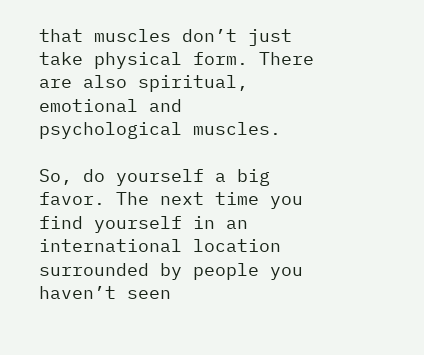that muscles don’t just take physical form. There are also spiritual, emotional and psychological muscles.

So, do yourself a big favor. The next time you find yourself in an international location surrounded by people you haven’t seen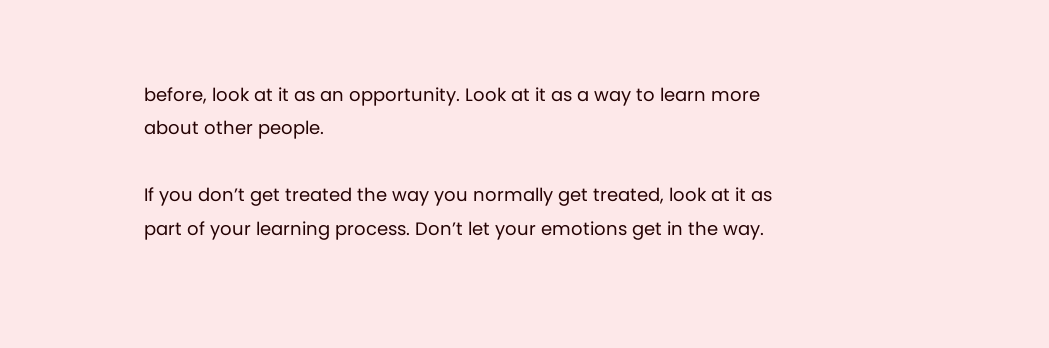before, look at it as an opportunity. Look at it as a way to learn more about other people.

If you don’t get treated the way you normally get treated, look at it as part of your learning process. Don’t let your emotions get in the way.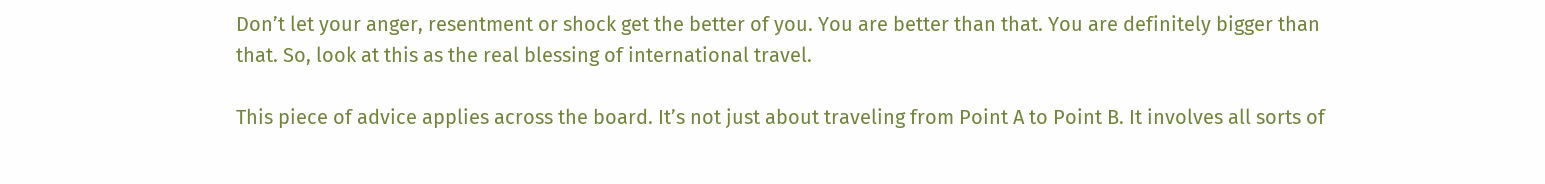Don’t let your anger, resentment or shock get the better of you. You are better than that. You are definitely bigger than that. So, look at this as the real blessing of international travel.

This piece of advice applies across the board. It’s not just about traveling from Point A to Point B. It involves all sorts of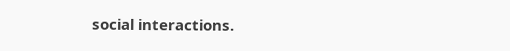social interactions.